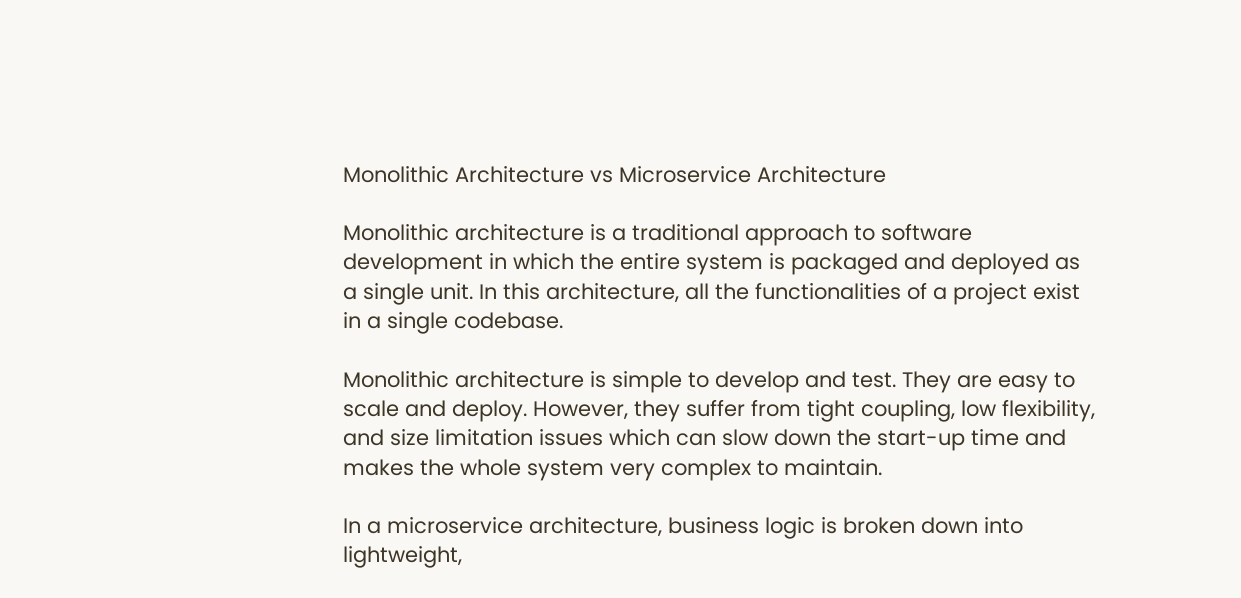Monolithic Architecture vs Microservice Architecture

Monolithic architecture is a traditional approach to software development in which the entire system is packaged and deployed as a single unit. In this architecture, all the functionalities of a project exist in a single codebase.

Monolithic architecture is simple to develop and test. They are easy to scale and deploy. However, they suffer from tight coupling, low flexibility, and size limitation issues which can slow down the start-up time and makes the whole system very complex to maintain.

In a microservice architecture, business logic is broken down into lightweight,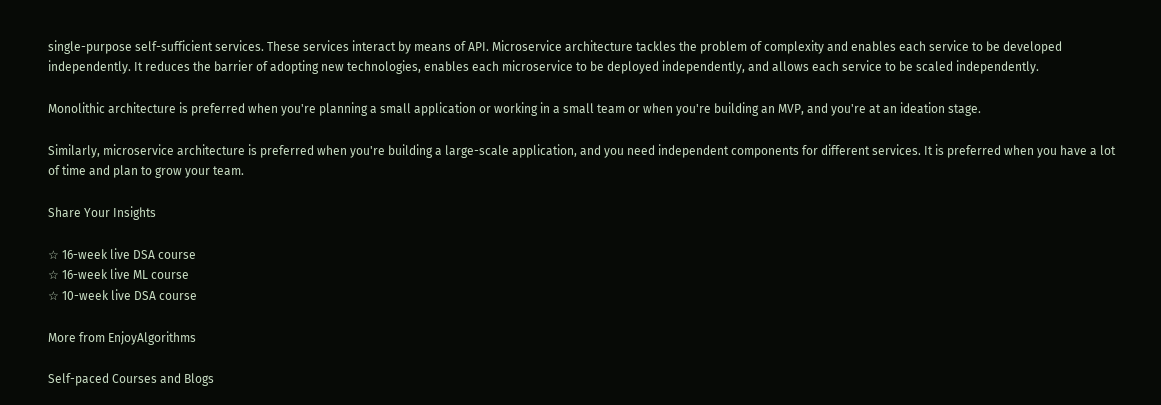single-purpose self-sufficient services. These services interact by means of API. Microservice architecture tackles the problem of complexity and enables each service to be developed independently. It reduces the barrier of adopting new technologies, enables each microservice to be deployed independently, and allows each service to be scaled independently.

Monolithic architecture is preferred when you're planning a small application or working in a small team or when you're building an MVP, and you're at an ideation stage.

Similarly, microservice architecture is preferred when you're building a large-scale application, and you need independent components for different services. It is preferred when you have a lot of time and plan to grow your team.

Share Your Insights

☆ 16-week live DSA course
☆ 16-week live ML course
☆ 10-week live DSA course

More from EnjoyAlgorithms

Self-paced Courses and Blogs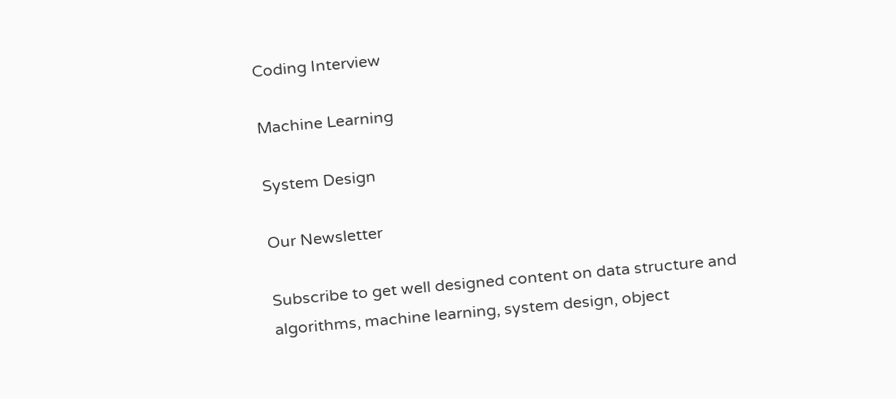Coding Interview

Machine Learning

System Design

Our Newsletter

Subscribe to get well designed content on data structure and algorithms, machine learning, system design, object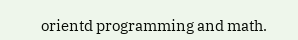orientd programming and math.